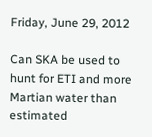Friday, June 29, 2012

Can SKA be used to hunt for ETI and more Martian water than estimated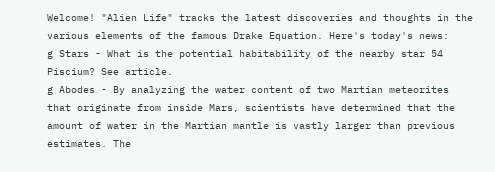Welcome! "Alien Life" tracks the latest discoveries and thoughts in the various elements of the famous Drake Equation. Here's today's news:
g Stars - What is the potential habitability of the nearby star 54 Piscium? See article.
g Abodes - By analyzing the water content of two Martian meteorites that originate from inside Mars, scientists have determined that the amount of water in the Martian mantle is vastly larger than previous estimates. The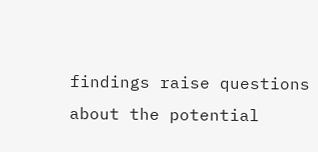findings raise questions about the potential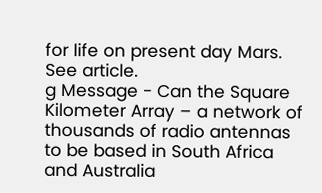for life on present day Mars. See article.
g Message - Can the Square Kilometer Array – a network of thousands of radio antennas to be based in South Africa and Australia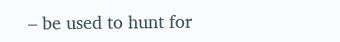– be used to hunt for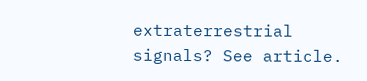extraterrestrial signals? See article.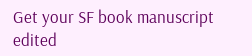Get your SF book manuscript edited